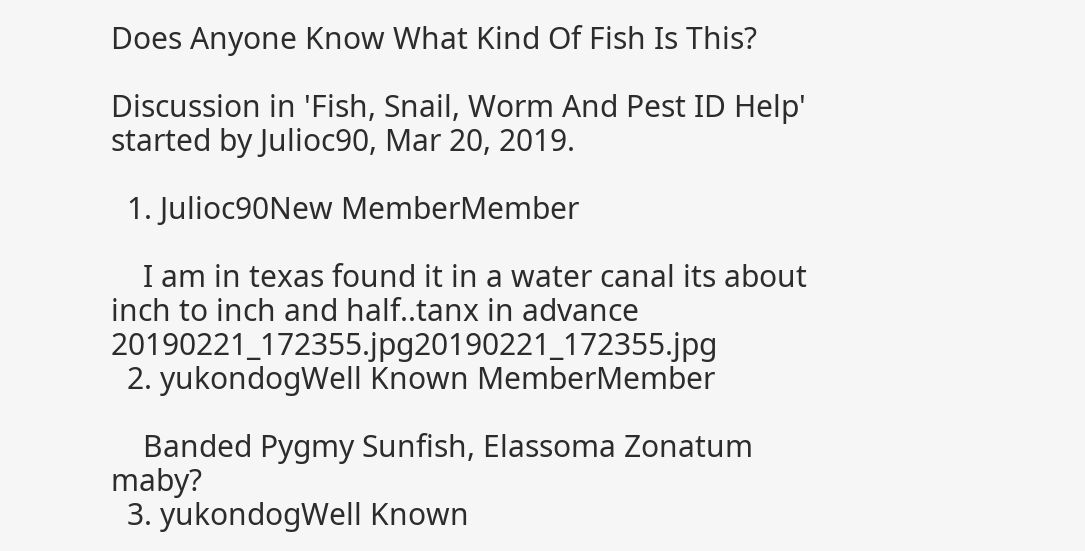Does Anyone Know What Kind Of Fish Is This?

Discussion in 'Fish, Snail, Worm And Pest ID Help' started by Julioc90, Mar 20, 2019.

  1. Julioc90New MemberMember

    I am in texas found it in a water canal its about inch to inch and half..tanx in advance 20190221_172355.jpg20190221_172355.jpg
  2. yukondogWell Known MemberMember

    Banded Pygmy Sunfish, Elassoma Zonatum maby?
  3. yukondogWell Known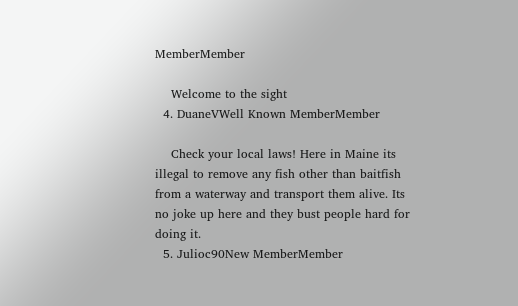MemberMember

    Welcome to the sight
  4. DuaneVWell Known MemberMember

    Check your local laws! Here in Maine its illegal to remove any fish other than baitfish from a waterway and transport them alive. Its no joke up here and they bust people hard for doing it.
  5. Julioc90New MemberMember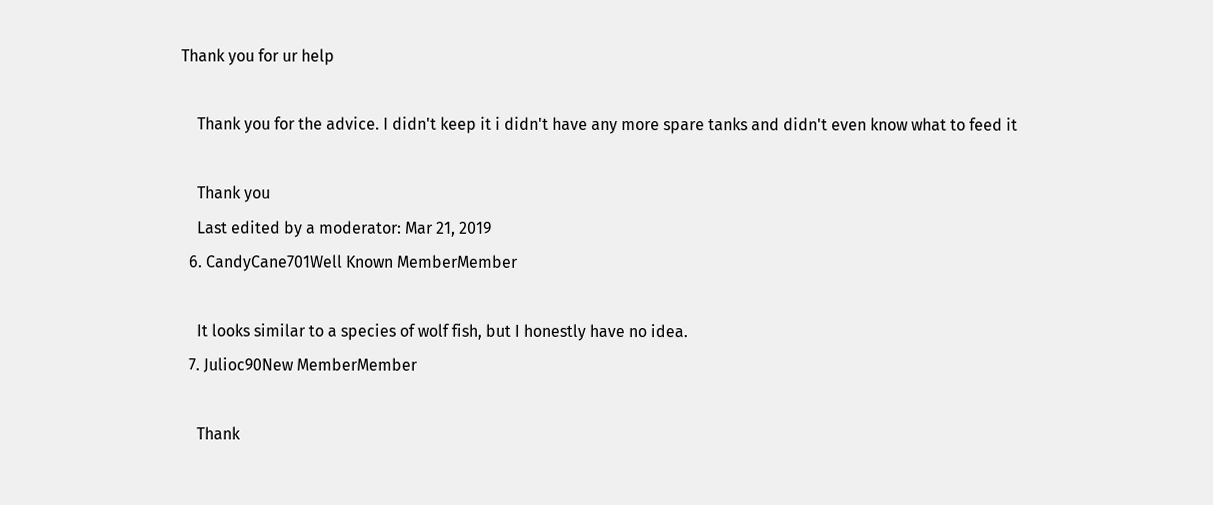Thank you for ur help

    Thank you for the advice. I didn't keep it i didn't have any more spare tanks and didn't even know what to feed it

    Thank you
    Last edited by a moderator: Mar 21, 2019
  6. CandyCane701Well Known MemberMember

    It looks similar to a species of wolf fish, but I honestly have no idea.
  7. Julioc90New MemberMember

    Thank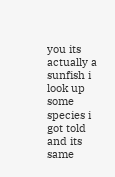you its actually a sunfish i look up some species i got told and its same